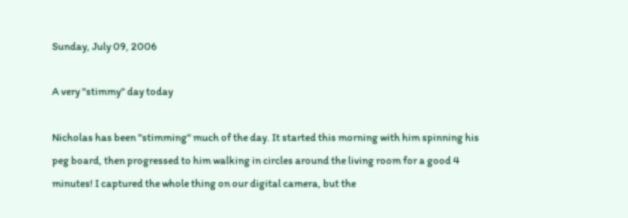Sunday, July 09, 2006

A very "stimmy" day today

Nicholas has been "stimming" much of the day. It started this morning with him spinning his peg board, then progressed to him walking in circles around the living room for a good 4 minutes! I captured the whole thing on our digital camera, but the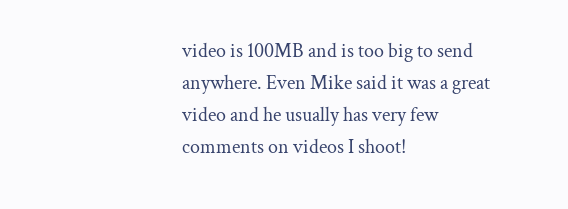video is 100MB and is too big to send anywhere. Even Mike said it was a great video and he usually has very few comments on videos I shoot!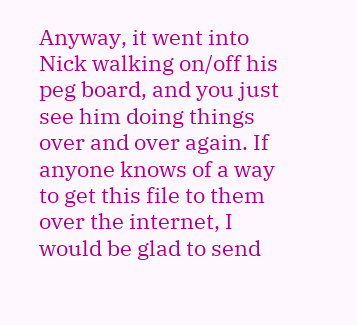Anyway, it went into Nick walking on/off his peg board, and you just see him doing things over and over again. If anyone knows of a way to get this file to them over the internet, I would be glad to send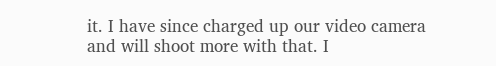it. I have since charged up our video camera and will shoot more with that. I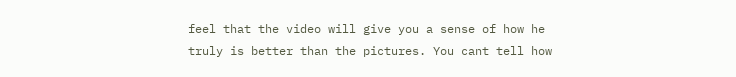feel that the video will give you a sense of how he truly is better than the pictures. You cant tell how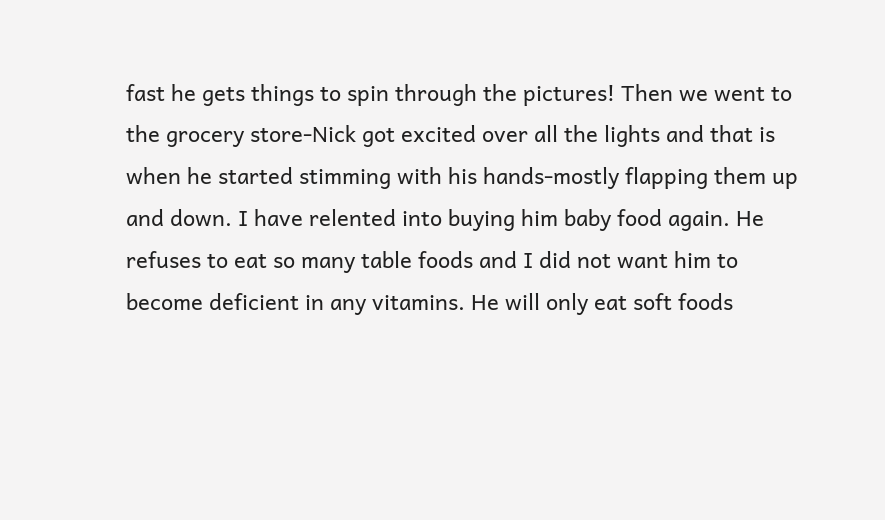fast he gets things to spin through the pictures! Then we went to the grocery store-Nick got excited over all the lights and that is when he started stimming with his hands-mostly flapping them up and down. I have relented into buying him baby food again. He refuses to eat so many table foods and I did not want him to become deficient in any vitamins. He will only eat soft foods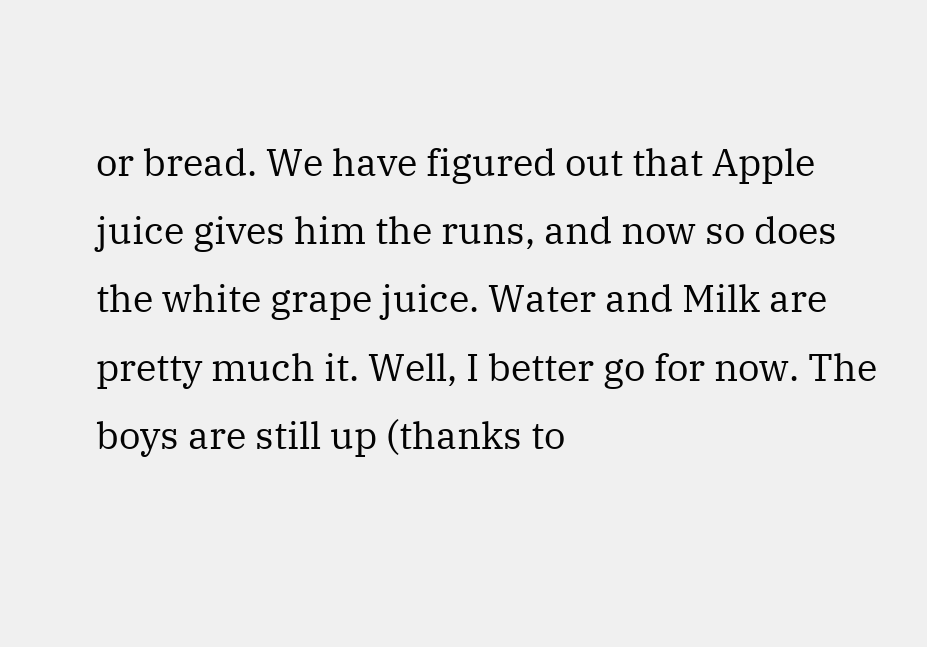or bread. We have figured out that Apple juice gives him the runs, and now so does the white grape juice. Water and Milk are pretty much it. Well, I better go for now. The boys are still up (thanks to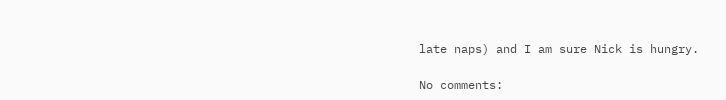late naps) and I am sure Nick is hungry.

No comments: